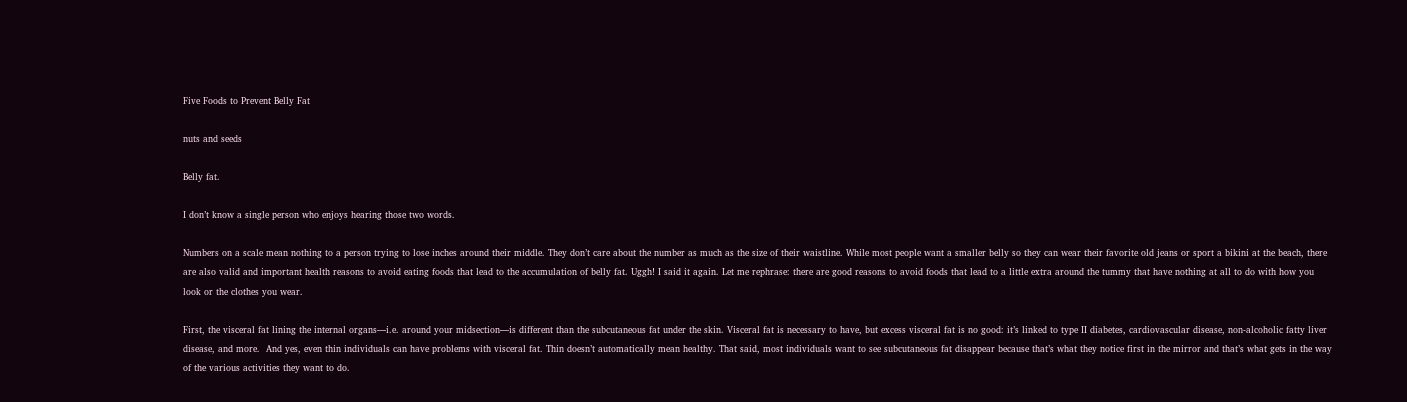Five Foods to Prevent Belly Fat

nuts and seeds

Belly fat.

I don’t know a single person who enjoys hearing those two words.

Numbers on a scale mean nothing to a person trying to lose inches around their middle. They don’t care about the number as much as the size of their waistline. While most people want a smaller belly so they can wear their favorite old jeans or sport a bikini at the beach, there are also valid and important health reasons to avoid eating foods that lead to the accumulation of belly fat. Uggh! I said it again. Let me rephrase: there are good reasons to avoid foods that lead to a little extra around the tummy that have nothing at all to do with how you look or the clothes you wear.

First, the visceral fat lining the internal organs—i.e. around your midsection—is different than the subcutaneous fat under the skin. Visceral fat is necessary to have, but excess visceral fat is no good: it’s linked to type II diabetes, cardiovascular disease, non-alcoholic fatty liver disease, and more.  And yes, even thin individuals can have problems with visceral fat. Thin doesn’t automatically mean healthy. That said, most individuals want to see subcutaneous fat disappear because that’s what they notice first in the mirror and that’s what gets in the way of the various activities they want to do.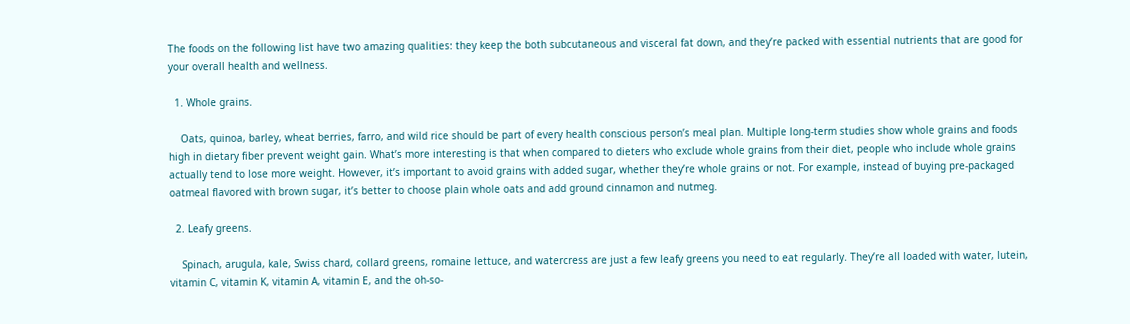The foods on the following list have two amazing qualities: they keep the both subcutaneous and visceral fat down, and they’re packed with essential nutrients that are good for your overall health and wellness.

  1. Whole grains.

    Oats, quinoa, barley, wheat berries, farro, and wild rice should be part of every health conscious person’s meal plan. Multiple long-term studies show whole grains and foods high in dietary fiber prevent weight gain. What’s more interesting is that when compared to dieters who exclude whole grains from their diet, people who include whole grains actually tend to lose more weight. However, it’s important to avoid grains with added sugar, whether they’re whole grains or not. For example, instead of buying pre-packaged oatmeal flavored with brown sugar, it’s better to choose plain whole oats and add ground cinnamon and nutmeg.

  2. Leafy greens.

    Spinach, arugula, kale, Swiss chard, collard greens, romaine lettuce, and watercress are just a few leafy greens you need to eat regularly. They’re all loaded with water, lutein, vitamin C, vitamin K, vitamin A, vitamin E, and the oh-so-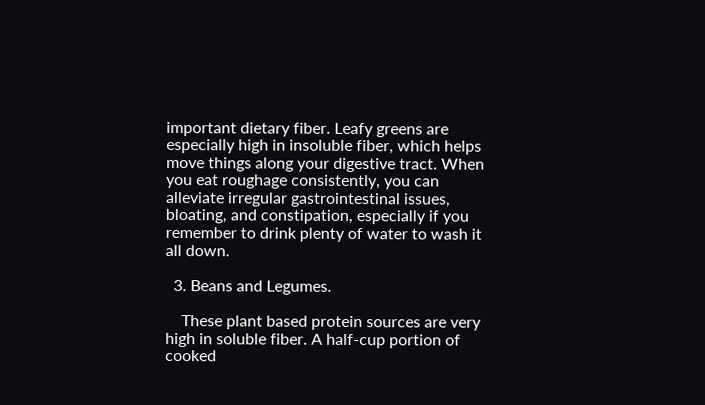important dietary fiber. Leafy greens are especially high in insoluble fiber, which helps move things along your digestive tract. When you eat roughage consistently, you can alleviate irregular gastrointestinal issues, bloating, and constipation, especially if you remember to drink plenty of water to wash it all down.

  3. Beans and Legumes.

    These plant based protein sources are very high in soluble fiber. A half-cup portion of cooked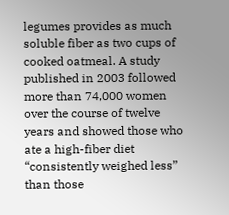legumes provides as much soluble fiber as two cups of cooked oatmeal. A study published in 2003 followed more than 74,000 women over the course of twelve years and showed those who ate a high-fiber diet “consistently weighed less” than those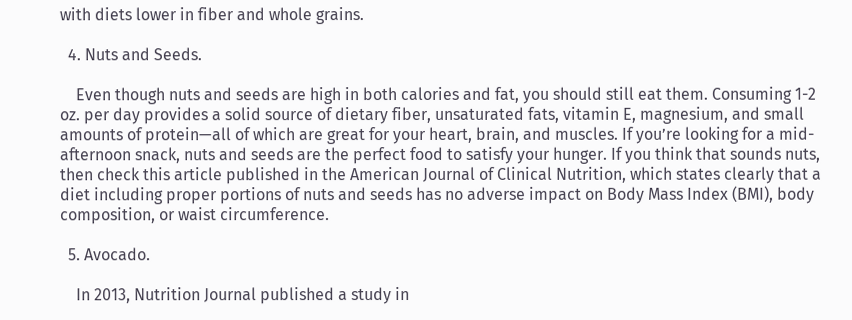with diets lower in fiber and whole grains.

  4. Nuts and Seeds.

    Even though nuts and seeds are high in both calories and fat, you should still eat them. Consuming 1-2 oz. per day provides a solid source of dietary fiber, unsaturated fats, vitamin E, magnesium, and small amounts of protein—all of which are great for your heart, brain, and muscles. If you’re looking for a mid-afternoon snack, nuts and seeds are the perfect food to satisfy your hunger. If you think that sounds nuts, then check this article published in the American Journal of Clinical Nutrition, which states clearly that a diet including proper portions of nuts and seeds has no adverse impact on Body Mass Index (BMI), body composition, or waist circumference.

  5. Avocado.

    In 2013, Nutrition Journal published a study in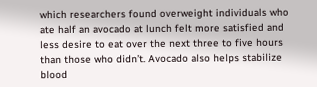which researchers found overweight individuals who ate half an avocado at lunch felt more satisfied and less desire to eat over the next three to five hours than those who didn’t. Avocado also helps stabilize blood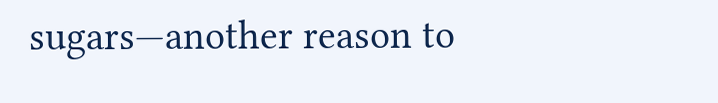sugars—another reason to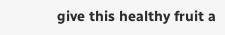give this healthy fruit a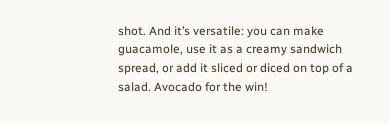shot. And it’s versatile: you can make guacamole, use it as a creamy sandwich spread, or add it sliced or diced on top of a salad. Avocado for the win!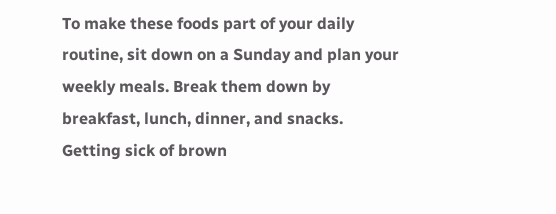To make these foods part of your daily routine, sit down on a Sunday and plan your weekly meals. Break them down by breakfast, lunch, dinner, and snacks. Getting sick of brown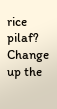rice pilaf? Change up the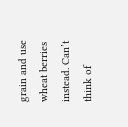grain and use wheat berries instead. Can’t think of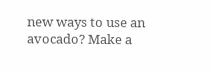new ways to use an avocado? Make a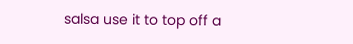salsa use it to top off a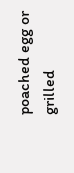poached egg or grilled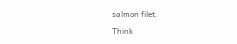salmon filet.

Think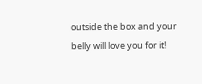outside the box and your belly will love you for it!